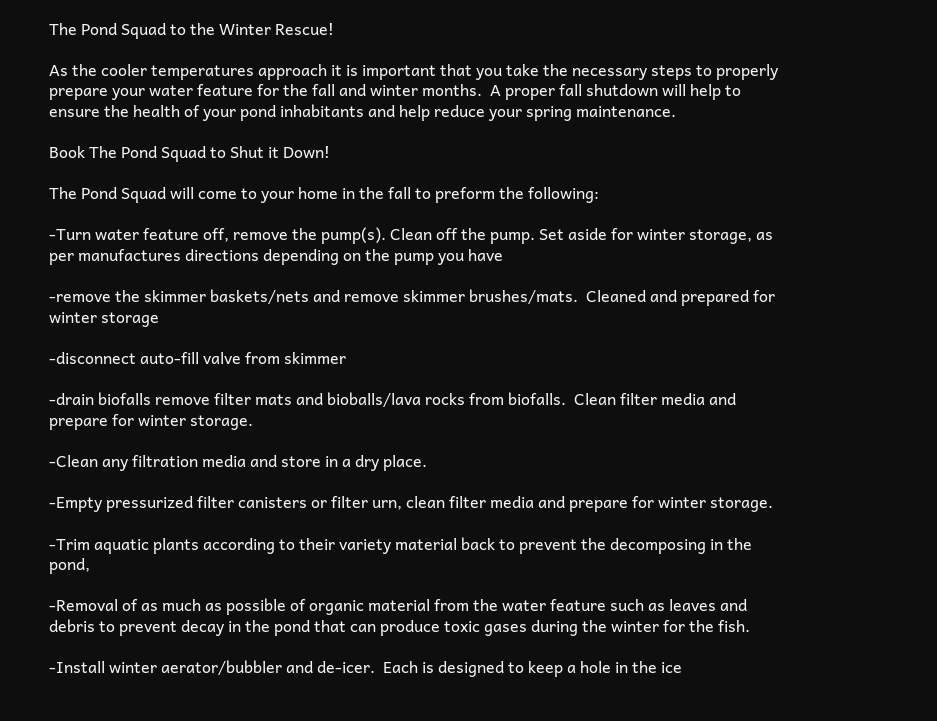The Pond Squad to the Winter Rescue!

As the cooler temperatures approach it is important that you take the necessary steps to properly prepare your water feature for the fall and winter months.  A proper fall shutdown will help to ensure the health of your pond inhabitants and help reduce your spring maintenance.

Book The Pond Squad to Shut it Down!

The Pond Squad will come to your home in the fall to preform the following:

-Turn water feature off, remove the pump(s). Clean off the pump. Set aside for winter storage, as per manufactures directions depending on the pump you have

-remove the skimmer baskets/nets and remove skimmer brushes/mats.  Cleaned and prepared for winter storage

-disconnect auto-fill valve from skimmer

-drain biofalls remove filter mats and bioballs/lava rocks from biofalls.  Clean filter media and prepare for winter storage.

-Clean any filtration media and store in a dry place.

-Empty pressurized filter canisters or filter urn, clean filter media and prepare for winter storage.

-Trim aquatic plants according to their variety material back to prevent the decomposing in the pond,

-Removal of as much as possible of organic material from the water feature such as leaves and debris to prevent decay in the pond that can produce toxic gases during the winter for the fish.

-Install winter aerator/bubbler and de-icer.  Each is designed to keep a hole in the ice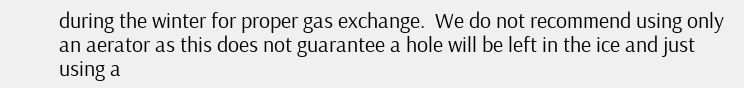during the winter for proper gas exchange.  We do not recommend using only an aerator as this does not guarantee a hole will be left in the ice and just using a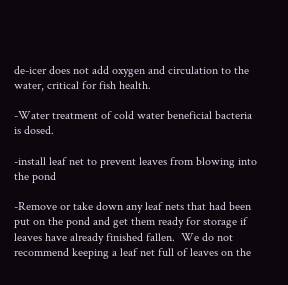de-icer does not add oxygen and circulation to the water, critical for fish health.

-Water treatment of cold water beneficial bacteria is dosed.

-install leaf net to prevent leaves from blowing into the pond

-Remove or take down any leaf nets that had been put on the pond and get them ready for storage if leaves have already finished fallen.  We do not recommend keeping a leaf net full of leaves on the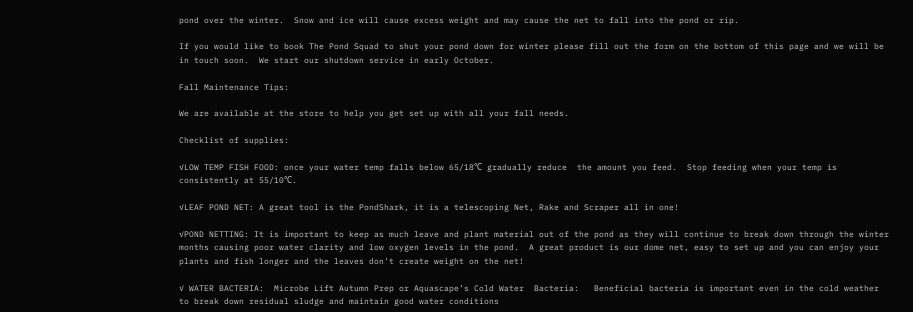pond over the winter.  Snow and ice will cause excess weight and may cause the net to fall into the pond or rip.

If you would like to book The Pond Squad to shut your pond down for winter please fill out the form on the bottom of this page and we will be in touch soon.  We start our shutdown service in early October.

Fall Maintenance Tips:

We are available at the store to help you get set up with all your fall needs.

Checklist of supplies:

√LOW TEMP FISH FOOD: once your water temp falls below 65/18℃ gradually reduce  the amount you feed.  Stop feeding when your temp is consistently at 55/10℃.

√LEAF POND NET: A great tool is the PondShark, it is a telescoping Net, Rake and Scraper all in one!

√POND NETTING: It is important to keep as much leave and plant material out of the pond as they will continue to break down through the winter months causing poor water clarity and low oxygen levels in the pond.  A great product is our dome net, easy to set up and you can enjoy your plants and fish longer and the leaves don’t create weight on the net!

√ WATER BACTERIA:  Microbe Lift Autumn Prep or Aquascape’s Cold Water  Bacteria:   Beneficial bacteria is important even in the cold weather to break down residual sludge and maintain good water conditions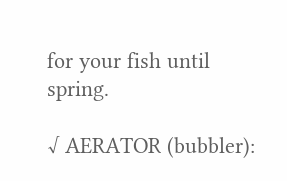for your fish until spring.

√ AERATOR (bubbler):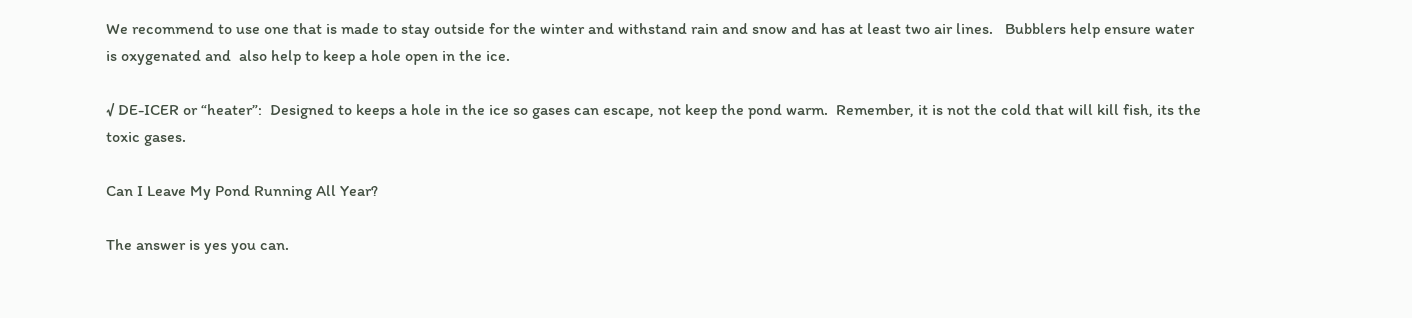We recommend to use one that is made to stay outside for the winter and withstand rain and snow and has at least two air lines.   Bubblers help ensure water is oxygenated and  also help to keep a hole open in the ice.

√ DE-ICER or “heater”:  Designed to keeps a hole in the ice so gases can escape, not keep the pond warm.  Remember, it is not the cold that will kill fish, its the toxic gases.

Can I Leave My Pond Running All Year?

The answer is yes you can.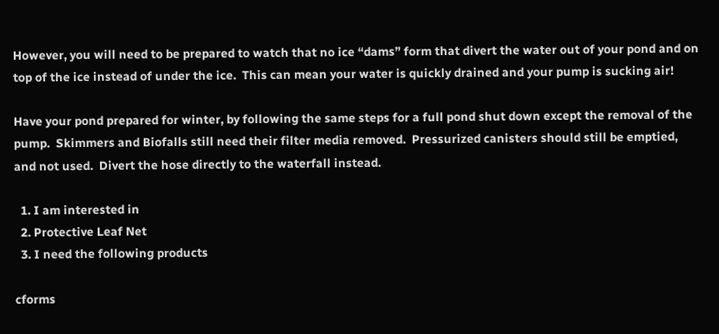However, you will need to be prepared to watch that no ice “dams” form that divert the water out of your pond and on top of the ice instead of under the ice.  This can mean your water is quickly drained and your pump is sucking air!

Have your pond prepared for winter, by following the same steps for a full pond shut down except the removal of the pump.  Skimmers and Biofalls still need their filter media removed.  Pressurized canisters should still be emptied, and not used.  Divert the hose directly to the waterfall instead.

  1. I am interested in
  2. Protective Leaf Net
  3. I need the following products

cforms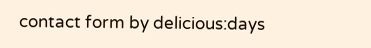contact form by delicious:days